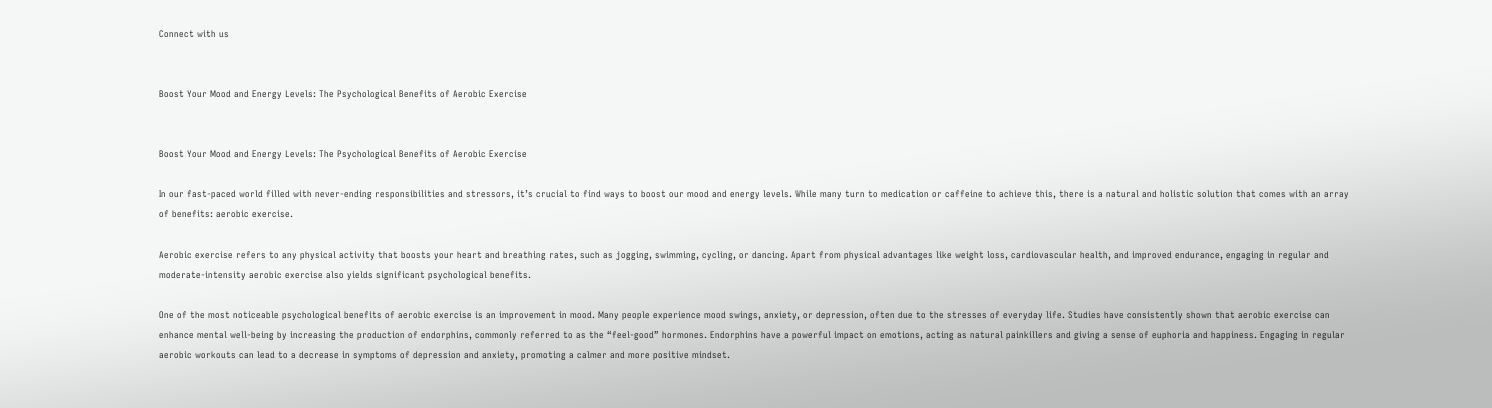Connect with us


Boost Your Mood and Energy Levels: The Psychological Benefits of Aerobic Exercise


Boost Your Mood and Energy Levels: The Psychological Benefits of Aerobic Exercise

In our fast-paced world filled with never-ending responsibilities and stressors, it’s crucial to find ways to boost our mood and energy levels. While many turn to medication or caffeine to achieve this, there is a natural and holistic solution that comes with an array of benefits: aerobic exercise.

Aerobic exercise refers to any physical activity that boosts your heart and breathing rates, such as jogging, swimming, cycling, or dancing. Apart from physical advantages like weight loss, cardiovascular health, and improved endurance, engaging in regular and moderate-intensity aerobic exercise also yields significant psychological benefits.

One of the most noticeable psychological benefits of aerobic exercise is an improvement in mood. Many people experience mood swings, anxiety, or depression, often due to the stresses of everyday life. Studies have consistently shown that aerobic exercise can enhance mental well-being by increasing the production of endorphins, commonly referred to as the “feel-good” hormones. Endorphins have a powerful impact on emotions, acting as natural painkillers and giving a sense of euphoria and happiness. Engaging in regular aerobic workouts can lead to a decrease in symptoms of depression and anxiety, promoting a calmer and more positive mindset.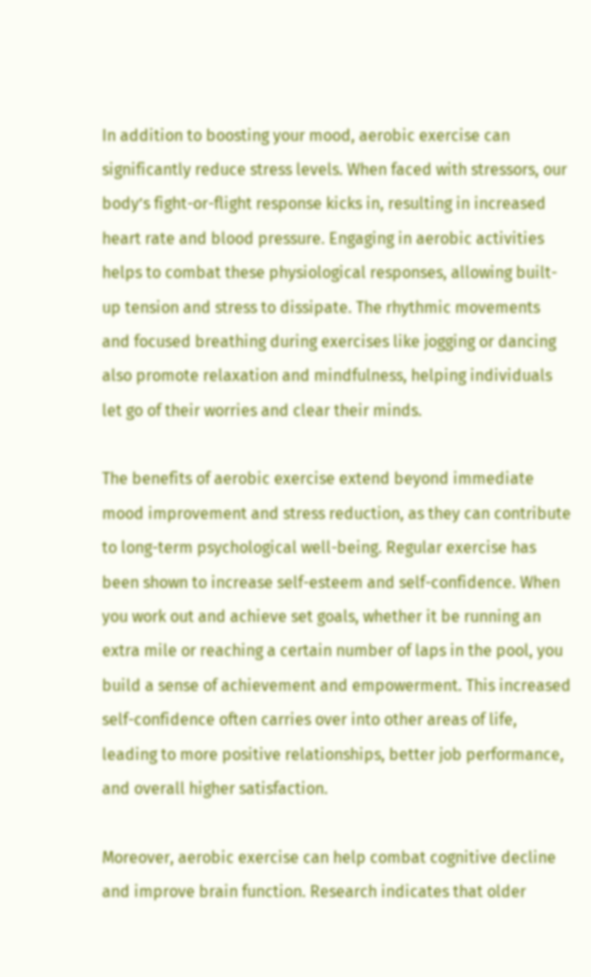In addition to boosting your mood, aerobic exercise can significantly reduce stress levels. When faced with stressors, our body’s fight-or-flight response kicks in, resulting in increased heart rate and blood pressure. Engaging in aerobic activities helps to combat these physiological responses, allowing built-up tension and stress to dissipate. The rhythmic movements and focused breathing during exercises like jogging or dancing also promote relaxation and mindfulness, helping individuals let go of their worries and clear their minds.

The benefits of aerobic exercise extend beyond immediate mood improvement and stress reduction, as they can contribute to long-term psychological well-being. Regular exercise has been shown to increase self-esteem and self-confidence. When you work out and achieve set goals, whether it be running an extra mile or reaching a certain number of laps in the pool, you build a sense of achievement and empowerment. This increased self-confidence often carries over into other areas of life, leading to more positive relationships, better job performance, and overall higher satisfaction.

Moreover, aerobic exercise can help combat cognitive decline and improve brain function. Research indicates that older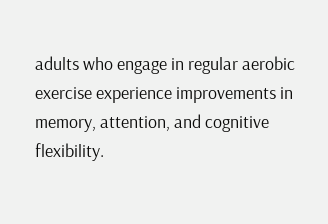adults who engage in regular aerobic exercise experience improvements in memory, attention, and cognitive flexibility.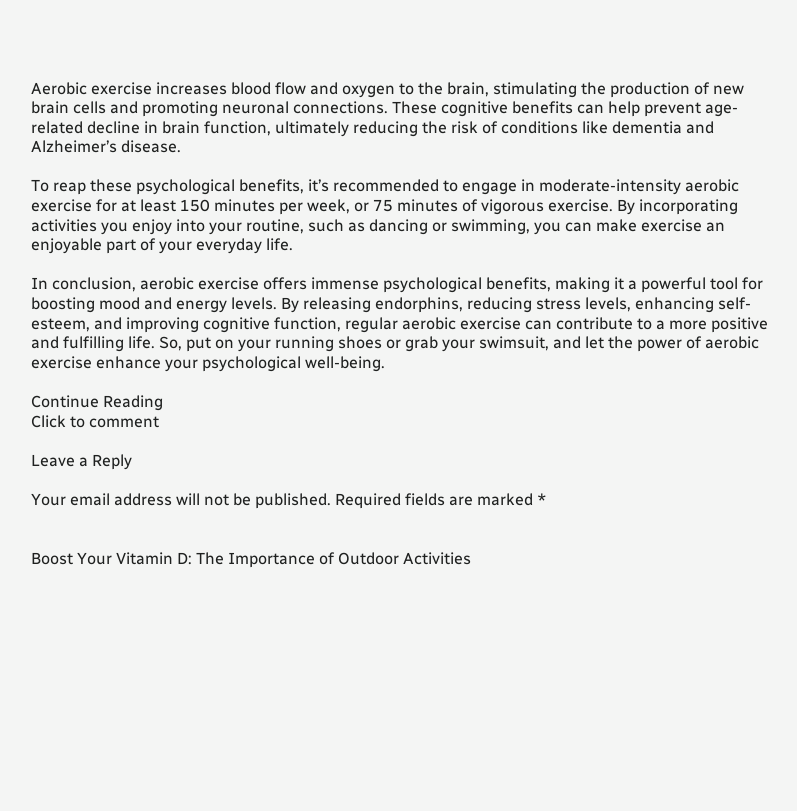Aerobic exercise increases blood flow and oxygen to the brain, stimulating the production of new brain cells and promoting neuronal connections. These cognitive benefits can help prevent age-related decline in brain function, ultimately reducing the risk of conditions like dementia and Alzheimer’s disease.

To reap these psychological benefits, it’s recommended to engage in moderate-intensity aerobic exercise for at least 150 minutes per week, or 75 minutes of vigorous exercise. By incorporating activities you enjoy into your routine, such as dancing or swimming, you can make exercise an enjoyable part of your everyday life.

In conclusion, aerobic exercise offers immense psychological benefits, making it a powerful tool for boosting mood and energy levels. By releasing endorphins, reducing stress levels, enhancing self-esteem, and improving cognitive function, regular aerobic exercise can contribute to a more positive and fulfilling life. So, put on your running shoes or grab your swimsuit, and let the power of aerobic exercise enhance your psychological well-being.

Continue Reading
Click to comment

Leave a Reply

Your email address will not be published. Required fields are marked *


Boost Your Vitamin D: The Importance of Outdoor Activities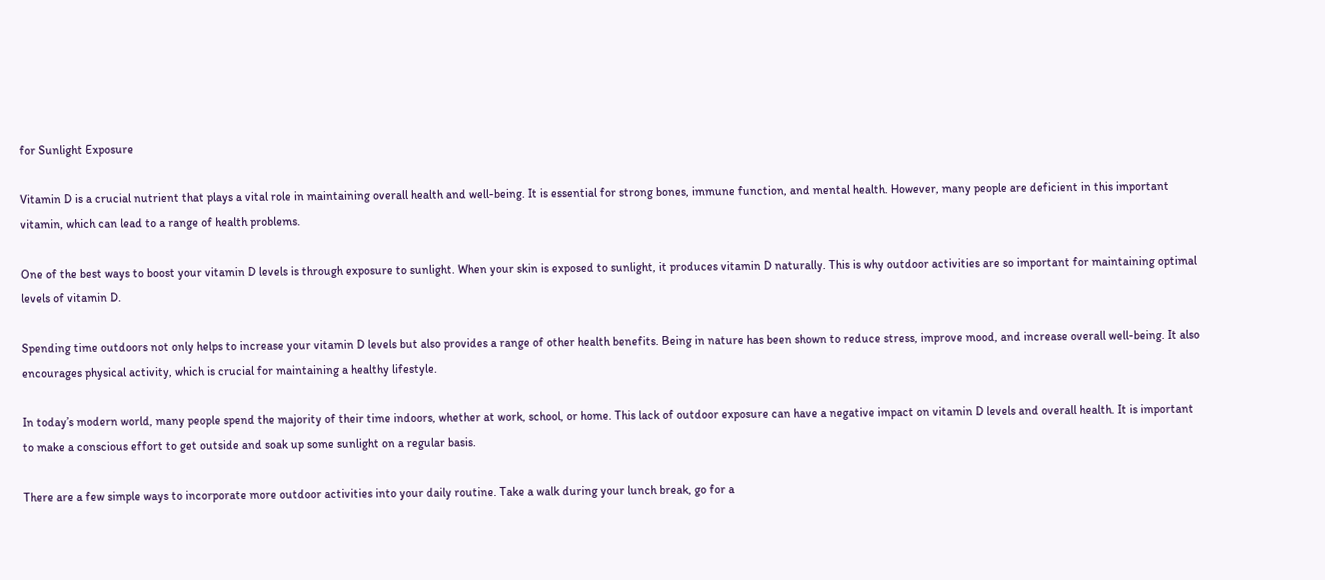for Sunlight Exposure

Vitamin D is a crucial nutrient that plays a vital role in maintaining overall health and well-being. It is essential for strong bones, immune function, and mental health. However, many people are deficient in this important vitamin, which can lead to a range of health problems.

One of the best ways to boost your vitamin D levels is through exposure to sunlight. When your skin is exposed to sunlight, it produces vitamin D naturally. This is why outdoor activities are so important for maintaining optimal levels of vitamin D.

Spending time outdoors not only helps to increase your vitamin D levels but also provides a range of other health benefits. Being in nature has been shown to reduce stress, improve mood, and increase overall well-being. It also encourages physical activity, which is crucial for maintaining a healthy lifestyle.

In today’s modern world, many people spend the majority of their time indoors, whether at work, school, or home. This lack of outdoor exposure can have a negative impact on vitamin D levels and overall health. It is important to make a conscious effort to get outside and soak up some sunlight on a regular basis.

There are a few simple ways to incorporate more outdoor activities into your daily routine. Take a walk during your lunch break, go for a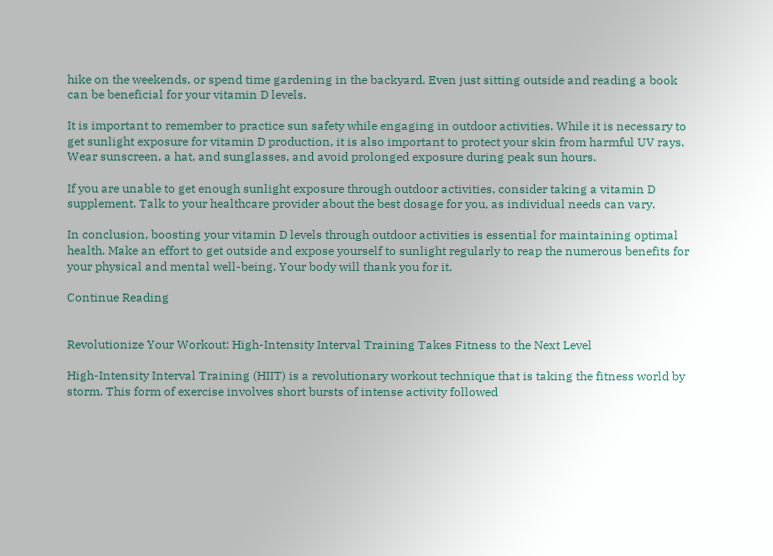hike on the weekends, or spend time gardening in the backyard. Even just sitting outside and reading a book can be beneficial for your vitamin D levels.

It is important to remember to practice sun safety while engaging in outdoor activities. While it is necessary to get sunlight exposure for vitamin D production, it is also important to protect your skin from harmful UV rays. Wear sunscreen, a hat, and sunglasses, and avoid prolonged exposure during peak sun hours.

If you are unable to get enough sunlight exposure through outdoor activities, consider taking a vitamin D supplement. Talk to your healthcare provider about the best dosage for you, as individual needs can vary.

In conclusion, boosting your vitamin D levels through outdoor activities is essential for maintaining optimal health. Make an effort to get outside and expose yourself to sunlight regularly to reap the numerous benefits for your physical and mental well-being. Your body will thank you for it.

Continue Reading


Revolutionize Your Workout: High-Intensity Interval Training Takes Fitness to the Next Level

High-Intensity Interval Training (HIIT) is a revolutionary workout technique that is taking the fitness world by storm. This form of exercise involves short bursts of intense activity followed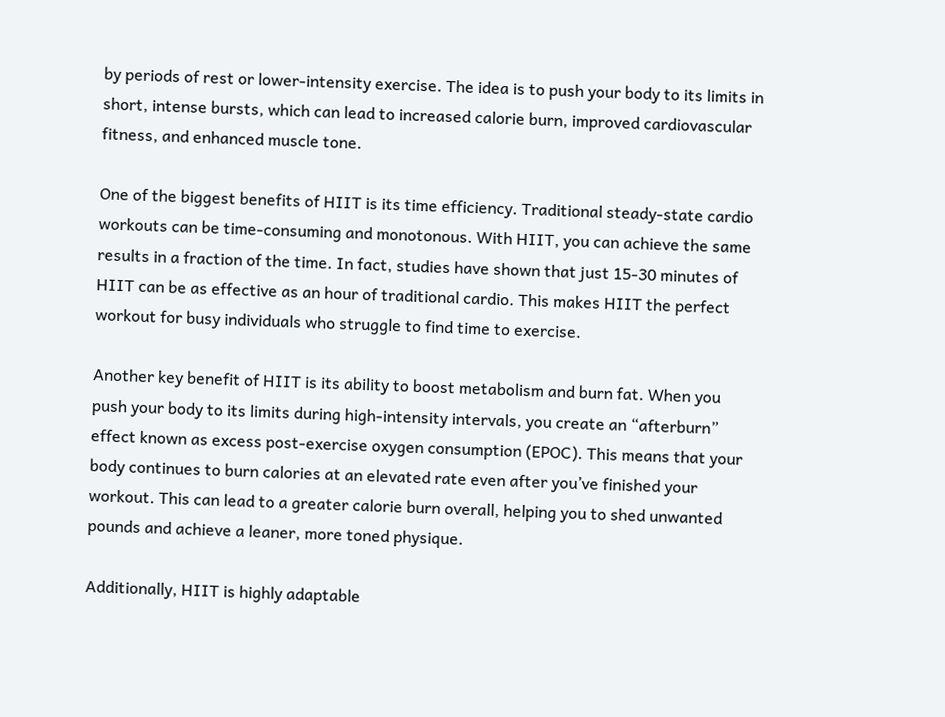by periods of rest or lower-intensity exercise. The idea is to push your body to its limits in short, intense bursts, which can lead to increased calorie burn, improved cardiovascular fitness, and enhanced muscle tone.

One of the biggest benefits of HIIT is its time efficiency. Traditional steady-state cardio workouts can be time-consuming and monotonous. With HIIT, you can achieve the same results in a fraction of the time. In fact, studies have shown that just 15-30 minutes of HIIT can be as effective as an hour of traditional cardio. This makes HIIT the perfect workout for busy individuals who struggle to find time to exercise.

Another key benefit of HIIT is its ability to boost metabolism and burn fat. When you push your body to its limits during high-intensity intervals, you create an “afterburn” effect known as excess post-exercise oxygen consumption (EPOC). This means that your body continues to burn calories at an elevated rate even after you’ve finished your workout. This can lead to a greater calorie burn overall, helping you to shed unwanted pounds and achieve a leaner, more toned physique.

Additionally, HIIT is highly adaptable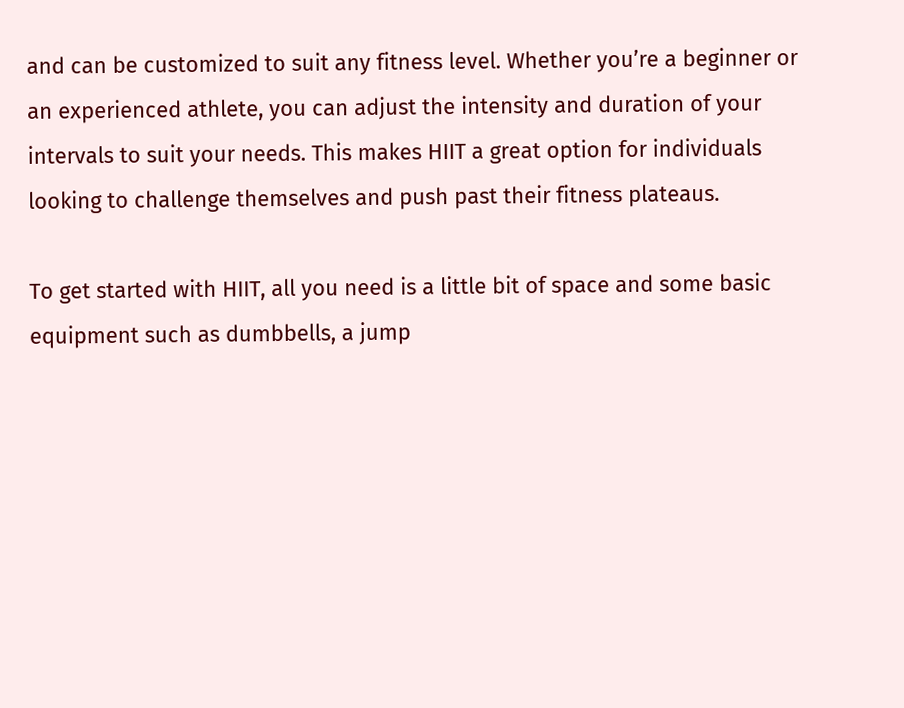and can be customized to suit any fitness level. Whether you’re a beginner or an experienced athlete, you can adjust the intensity and duration of your intervals to suit your needs. This makes HIIT a great option for individuals looking to challenge themselves and push past their fitness plateaus.

To get started with HIIT, all you need is a little bit of space and some basic equipment such as dumbbells, a jump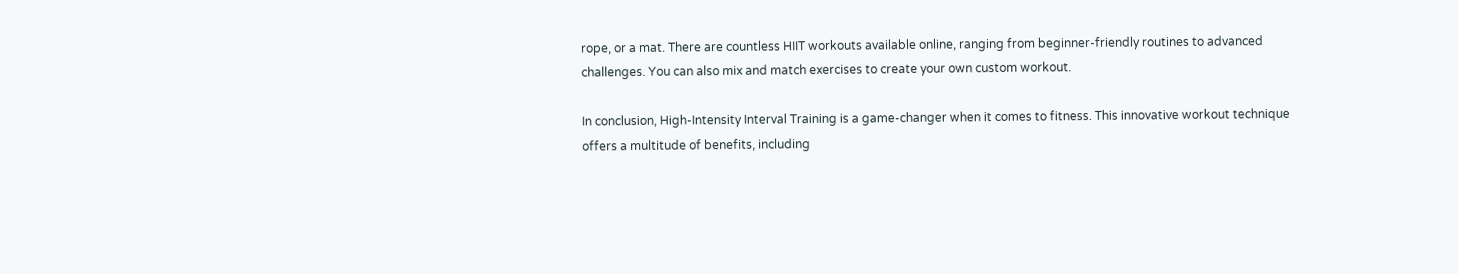rope, or a mat. There are countless HIIT workouts available online, ranging from beginner-friendly routines to advanced challenges. You can also mix and match exercises to create your own custom workout.

In conclusion, High-Intensity Interval Training is a game-changer when it comes to fitness. This innovative workout technique offers a multitude of benefits, including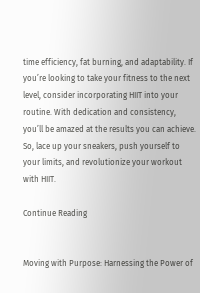time efficiency, fat burning, and adaptability. If you’re looking to take your fitness to the next level, consider incorporating HIIT into your routine. With dedication and consistency, you’ll be amazed at the results you can achieve. So, lace up your sneakers, push yourself to your limits, and revolutionize your workout with HIIT.

Continue Reading


Moving with Purpose: Harnessing the Power of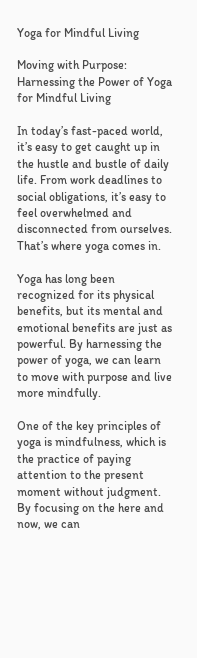Yoga for Mindful Living

Moving with Purpose: Harnessing the Power of Yoga for Mindful Living

In today’s fast-paced world, it’s easy to get caught up in the hustle and bustle of daily life. From work deadlines to social obligations, it’s easy to feel overwhelmed and disconnected from ourselves. That’s where yoga comes in.

Yoga has long been recognized for its physical benefits, but its mental and emotional benefits are just as powerful. By harnessing the power of yoga, we can learn to move with purpose and live more mindfully.

One of the key principles of yoga is mindfulness, which is the practice of paying attention to the present moment without judgment. By focusing on the here and now, we can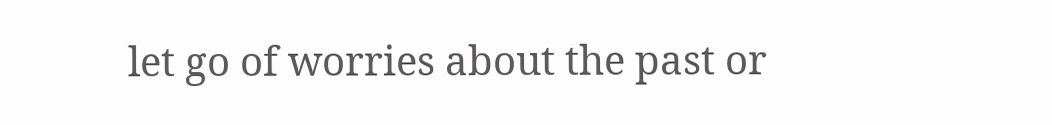let go of worries about the past or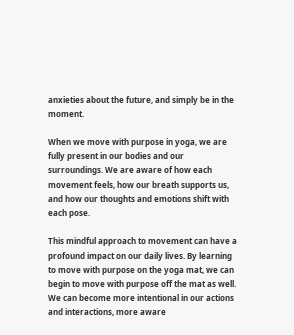anxieties about the future, and simply be in the moment.

When we move with purpose in yoga, we are fully present in our bodies and our surroundings. We are aware of how each movement feels, how our breath supports us, and how our thoughts and emotions shift with each pose.

This mindful approach to movement can have a profound impact on our daily lives. By learning to move with purpose on the yoga mat, we can begin to move with purpose off the mat as well. We can become more intentional in our actions and interactions, more aware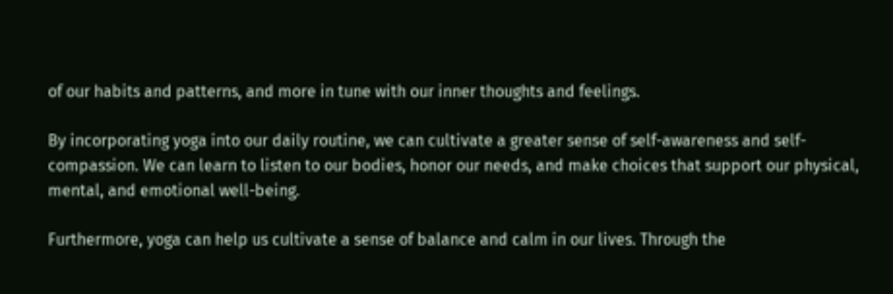of our habits and patterns, and more in tune with our inner thoughts and feelings.

By incorporating yoga into our daily routine, we can cultivate a greater sense of self-awareness and self-compassion. We can learn to listen to our bodies, honor our needs, and make choices that support our physical, mental, and emotional well-being.

Furthermore, yoga can help us cultivate a sense of balance and calm in our lives. Through the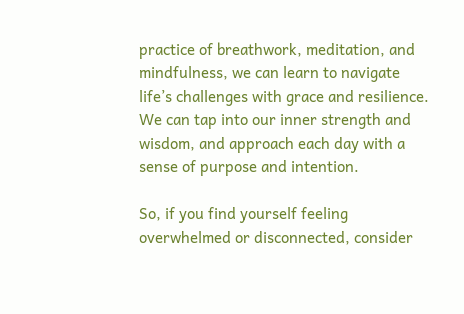practice of breathwork, meditation, and mindfulness, we can learn to navigate life’s challenges with grace and resilience. We can tap into our inner strength and wisdom, and approach each day with a sense of purpose and intention.

So, if you find yourself feeling overwhelmed or disconnected, consider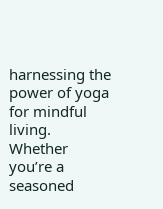harnessing the power of yoga for mindful living. Whether you’re a seasoned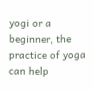yogi or a beginner, the practice of yoga can help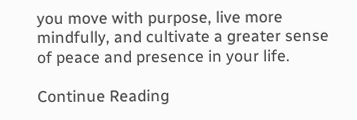you move with purpose, live more mindfully, and cultivate a greater sense of peace and presence in your life.

Continue Reading